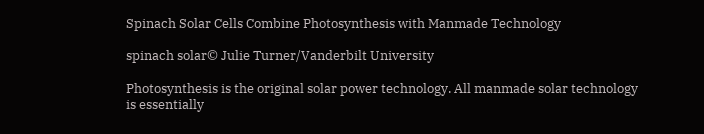Spinach Solar Cells Combine Photosynthesis with Manmade Technology

spinach solar© Julie Turner/Vanderbilt University

Photosynthesis is the original solar power technology. All manmade solar technology is essentially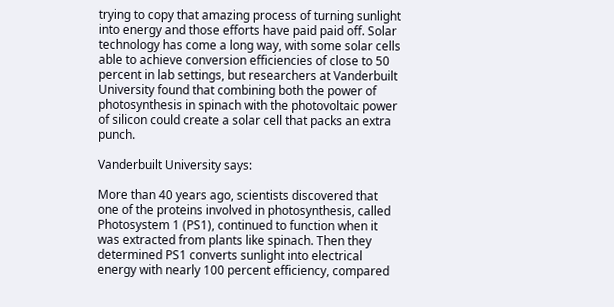trying to copy that amazing process of turning sunlight into energy and those efforts have paid paid off. Solar technology has come a long way, with some solar cells able to achieve conversion efficiencies of close to 50 percent in lab settings, but researchers at Vanderbuilt University found that combining both the power of photosynthesis in spinach with the photovoltaic power of silicon could create a solar cell that packs an extra punch.

Vanderbuilt University says:

More than 40 years ago, scientists discovered that one of the proteins involved in photosynthesis, called Photosystem 1 (PS1), continued to function when it was extracted from plants like spinach. Then they determined PS1 converts sunlight into electrical energy with nearly 100 percent efficiency, compared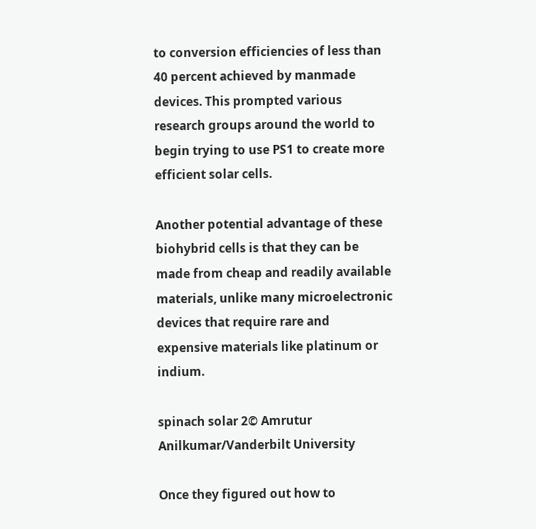to conversion efficiencies of less than 40 percent achieved by manmade devices. This prompted various research groups around the world to begin trying to use PS1 to create more efficient solar cells.

Another potential advantage of these biohybrid cells is that they can be made from cheap and readily available materials, unlike many microelectronic devices that require rare and expensive materials like platinum or indium.

spinach solar 2© Amrutur Anilkumar/Vanderbilt University

Once they figured out how to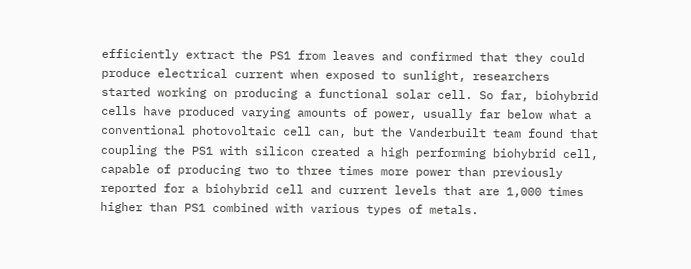efficiently extract the PS1 from leaves and confirmed that they could produce electrical current when exposed to sunlight, researchers started working on producing a functional solar cell. So far, biohybrid cells have produced varying amounts of power, usually far below what a conventional photovoltaic cell can, but the Vanderbuilt team found that coupling the PS1 with silicon created a high performing biohybrid cell, capable of producing two to three times more power than previously reported for a biohybrid cell and current levels that are 1,000 times higher than PS1 combined with various types of metals.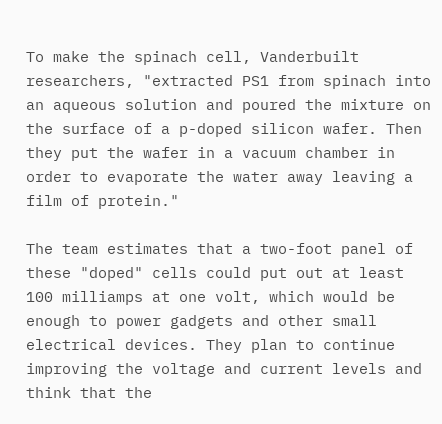To make the spinach cell, Vanderbuilt researchers, "extracted PS1 from spinach into an aqueous solution and poured the mixture on the surface of a p-doped silicon wafer. Then they put the wafer in a vacuum chamber in order to evaporate the water away leaving a film of protein."

The team estimates that a two-foot panel of these "doped" cells could put out at least 100 milliamps at one volt, which would be enough to power gadgets and other small electrical devices. They plan to continue improving the voltage and current levels and think that the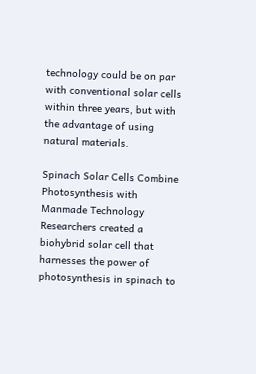technology could be on par with conventional solar cells within three years, but with the advantage of using natural materials.

Spinach Solar Cells Combine Photosynthesis with Manmade Technology
Researchers created a biohybrid solar cell that harnesses the power of photosynthesis in spinach to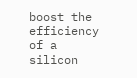boost the efficiency of a silicon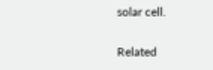solar cell.

Related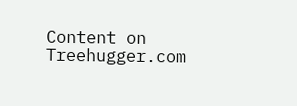Content on Treehugger.com